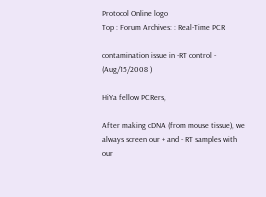Protocol Online logo
Top : Forum Archives: : Real-Time PCR

contamination issue in -RT control - (Aug/15/2008 )

HiYa fellow PCRers,

After making cDNA (from mouse tissue), we always screen our + and - RT samples with our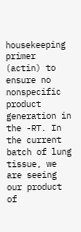housekeeping primer (actin) to ensure no nonspecific product generation in the -RT. In the current batch of lung tissue, we are seeing our product of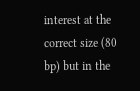interest at the correct size (80 bp) but in the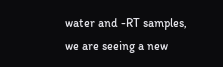water and -RT samples, we are seeing a new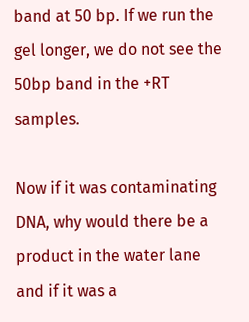band at 50 bp. If we run the gel longer, we do not see the 50bp band in the +RT samples.

Now if it was contaminating DNA, why would there be a product in the water lane and if it was a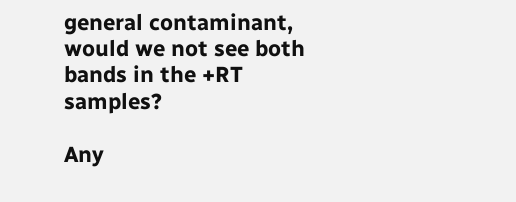general contaminant, would we not see both bands in the +RT samples?

Any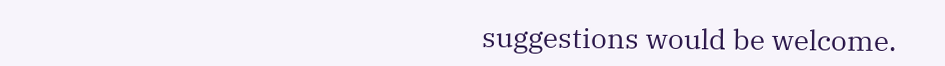suggestions would be welcome.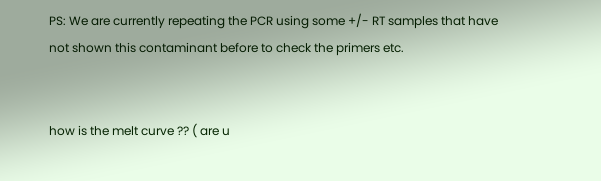PS: We are currently repeating the PCR using some +/- RT samples that have not shown this contaminant before to check the primers etc.


how is the melt curve ?? ( are u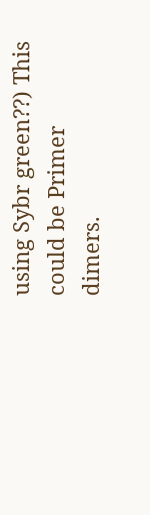using Sybr green??) This could be Primer dimers.